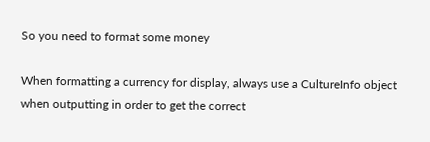So you need to format some money

When formatting a currency for display, always use a CultureInfo object when outputting in order to get the correct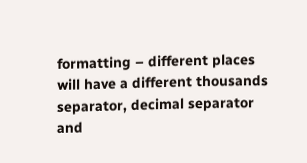formatting – different places will have a different thousands separator, decimal separator and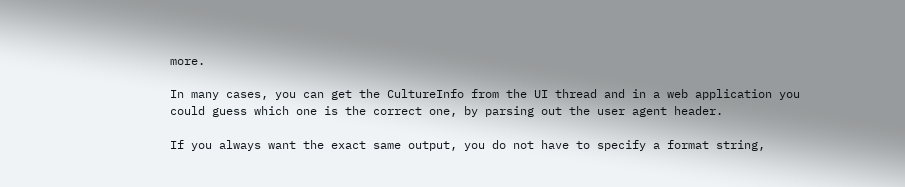more.

In many cases, you can get the CultureInfo from the UI thread and in a web application you could guess which one is the correct one, by parsing out the user agent header.

If you always want the exact same output, you do not have to specify a format string,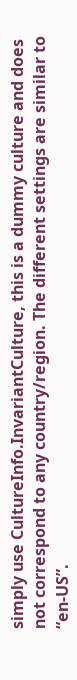simply use CultureInfo.InvariantCulture, this is a dummy culture and does not correspond to any country/region. The different settings are similar to “en-US”.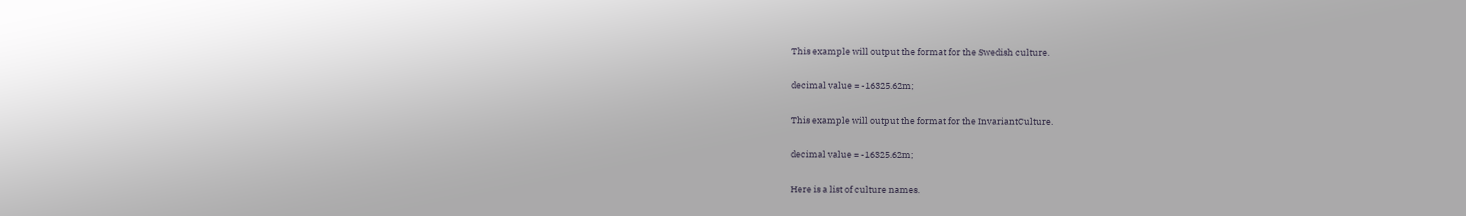This example will output the format for the Swedish culture.

decimal value = -16325.62m;

This example will output the format for the InvariantCulture.

decimal value = -16325.62m;

Here is a list of culture names.